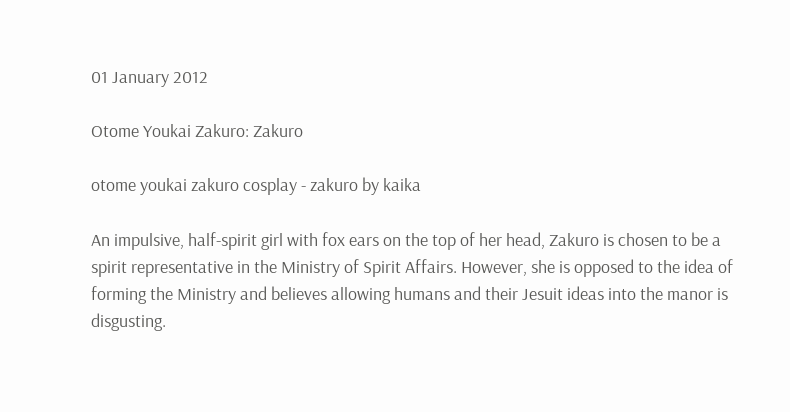01 January 2012

Otome Youkai Zakuro: Zakuro

otome youkai zakuro cosplay - zakuro by kaika

An impulsive, half-spirit girl with fox ears on the top of her head, Zakuro is chosen to be a spirit representative in the Ministry of Spirit Affairs. However, she is opposed to the idea of forming the Ministry and believes allowing humans and their Jesuit ideas into the manor is disgusting.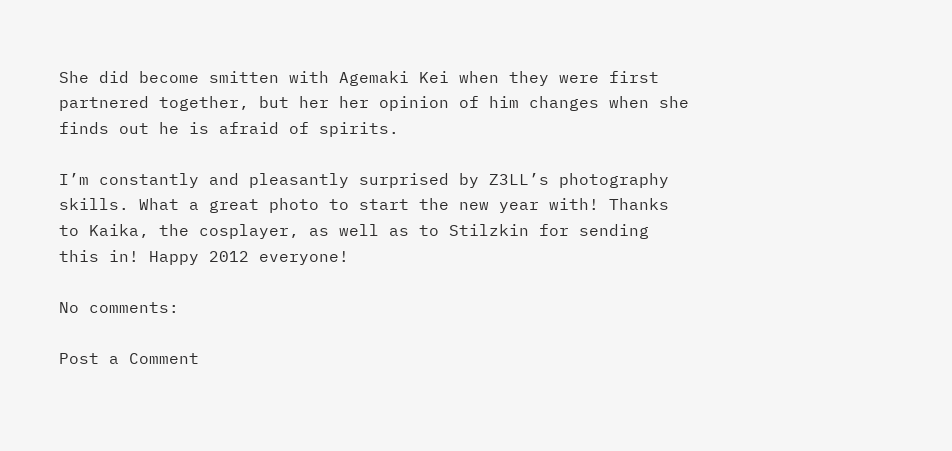She did become smitten with Agemaki Kei when they were first partnered together, but her her opinion of him changes when she finds out he is afraid of spirits.

I’m constantly and pleasantly surprised by Z3LL’s photography skills. What a great photo to start the new year with! Thanks to Kaika, the cosplayer, as well as to Stilzkin for sending this in! Happy 2012 everyone!

No comments:

Post a Comment